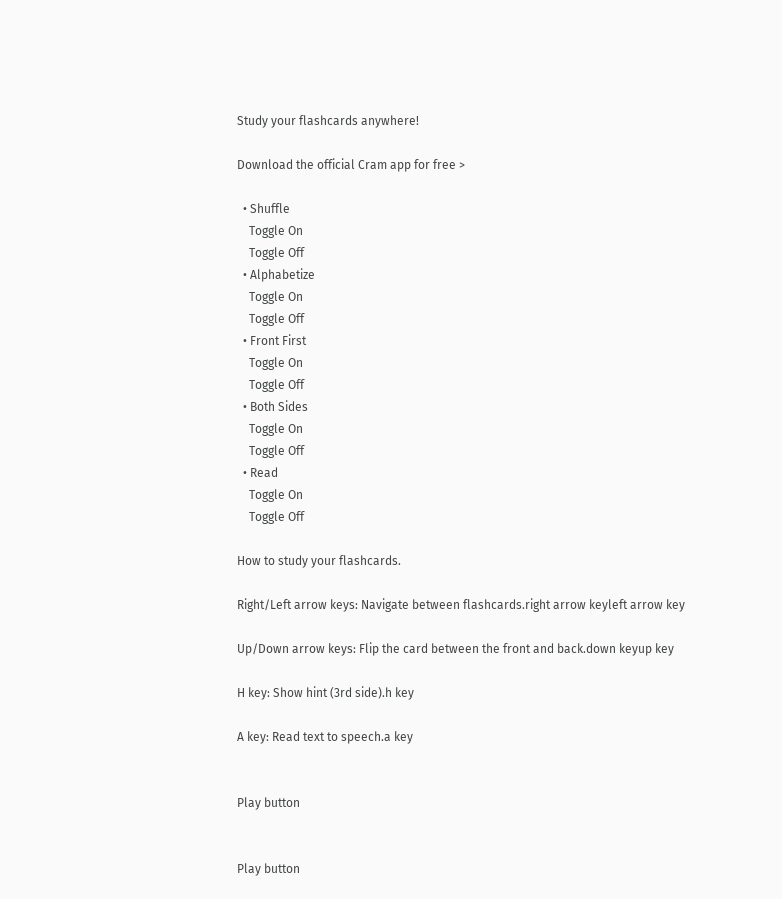Study your flashcards anywhere!

Download the official Cram app for free >

  • Shuffle
    Toggle On
    Toggle Off
  • Alphabetize
    Toggle On
    Toggle Off
  • Front First
    Toggle On
    Toggle Off
  • Both Sides
    Toggle On
    Toggle Off
  • Read
    Toggle On
    Toggle Off

How to study your flashcards.

Right/Left arrow keys: Navigate between flashcards.right arrow keyleft arrow key

Up/Down arrow keys: Flip the card between the front and back.down keyup key

H key: Show hint (3rd side).h key

A key: Read text to speech.a key


Play button


Play button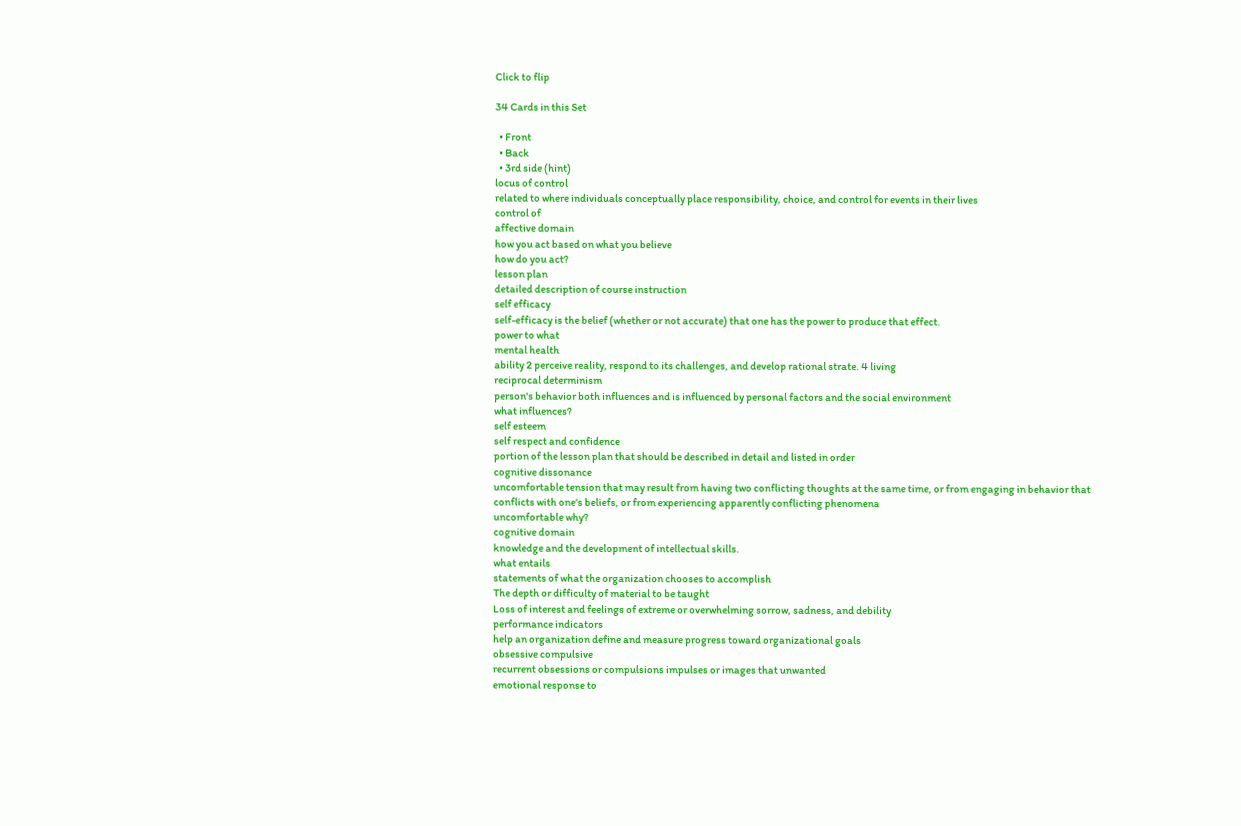Click to flip

34 Cards in this Set

  • Front
  • Back
  • 3rd side (hint)
locus of control
related to where individuals conceptually place responsibility, choice, and control for events in their lives
control of
affective domain
how you act based on what you believe
how do you act?
lesson plan
detailed description of course instruction
self efficacy
self-efficacy is the belief (whether or not accurate) that one has the power to produce that effect.
power to what
mental health
ability 2 perceive reality, respond to its challenges, and develop rational strate. 4 living
reciprocal determinism
person's behavior both influences and is influenced by personal factors and the social environment
what influences?
self esteem
self respect and confidence
portion of the lesson plan that should be described in detail and listed in order
cognitive dissonance
uncomfortable tension that may result from having two conflicting thoughts at the same time, or from engaging in behavior that conflicts with one's beliefs, or from experiencing apparently conflicting phenomena
uncomfortable why?
cognitive domain
knowledge and the development of intellectual skills.
what entails
statements of what the organization chooses to accomplish
The depth or difficulty of material to be taught
Loss of interest and feelings of extreme or overwhelming sorrow, sadness, and debility
performance indicators
help an organization define and measure progress toward organizational goals
obsessive compulsive
recurrent obsessions or compulsions impulses or images that unwanted
emotional response to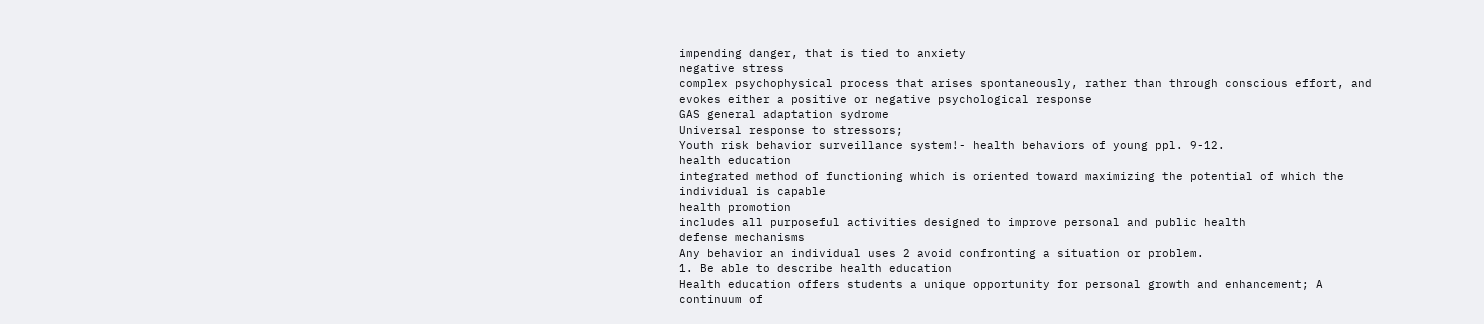impending danger, that is tied to anxiety
negative stress
complex psychophysical process that arises spontaneously, rather than through conscious effort, and evokes either a positive or negative psychological response
GAS general adaptation sydrome
Universal response to stressors;
Youth risk behavior surveillance system!- health behaviors of young ppl. 9-12.
health education
integrated method of functioning which is oriented toward maximizing the potential of which the individual is capable
health promotion
includes all purposeful activities designed to improve personal and public health
defense mechanisms
Any behavior an individual uses 2 avoid confronting a situation or problem.
1. Be able to describe health education
Health education offers students a unique opportunity for personal growth and enhancement; A continuum of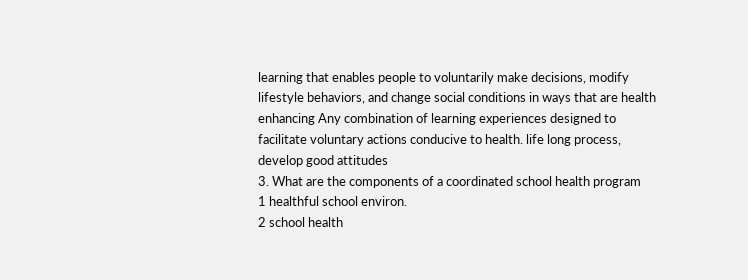learning that enables people to voluntarily make decisions, modify lifestyle behaviors, and change social conditions in ways that are health enhancing Any combination of learning experiences designed to facilitate voluntary actions conducive to health. life long process, develop good attitudes
3. What are the components of a coordinated school health program
1 healthful school environ.
2 school health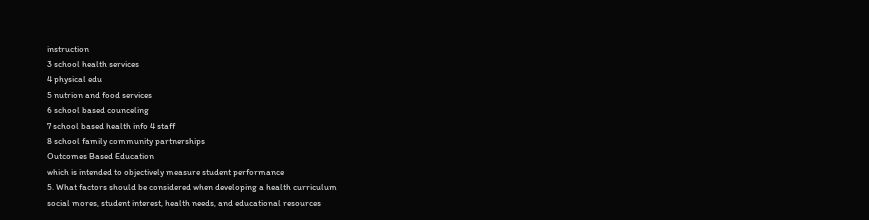instruction
3 school health services
4 physical edu
5 nutrion and food services
6 school based counceling
7 school based health info 4 staff
8 school family community partnerships
Outcomes Based Education
which is intended to objectively measure student performance
5. What factors should be considered when developing a health curriculum
social mores, student interest, health needs, and educational resources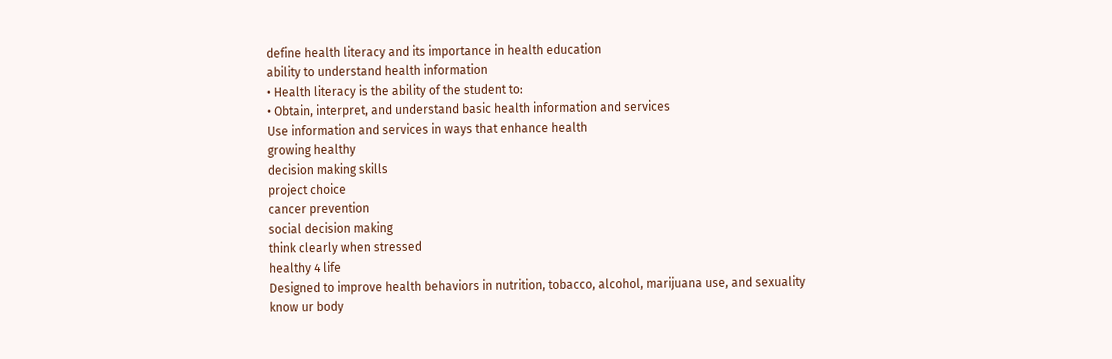define health literacy and its importance in health education
ability to understand health information
• Health literacy is the ability of the student to:
• Obtain, interpret, and understand basic health information and services
Use information and services in ways that enhance health
growing healthy
decision making skills
project choice
cancer prevention
social decision making
think clearly when stressed
healthy 4 life
Designed to improve health behaviors in nutrition, tobacco, alcohol, marijuana use, and sexuality
know ur body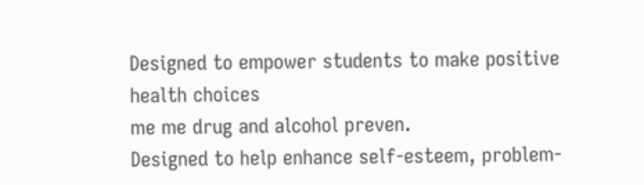Designed to empower students to make positive health choices
me me drug and alcohol preven.
Designed to help enhance self-esteem, problem-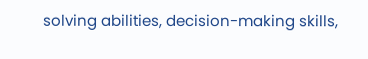solving abilities, decision-making skills,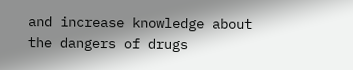and increase knowledge about the dangers of drugs